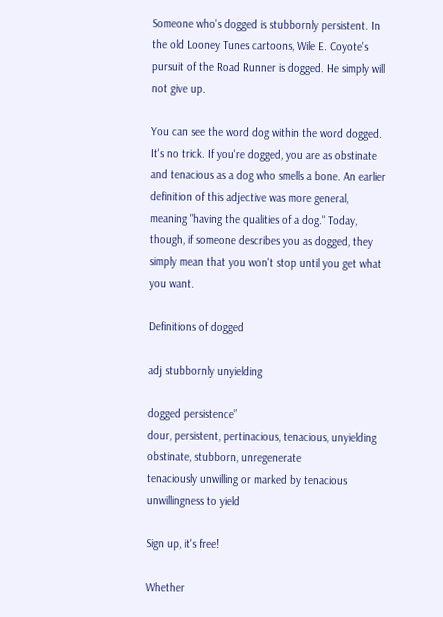Someone who's dogged is stubbornly persistent. In the old Looney Tunes cartoons, Wile E. Coyote's pursuit of the Road Runner is dogged. He simply will not give up.

You can see the word dog within the word dogged. It's no trick. If you're dogged, you are as obstinate and tenacious as a dog who smells a bone. An earlier definition of this adjective was more general, meaning "having the qualities of a dog." Today, though, if someone describes you as dogged, they simply mean that you won't stop until you get what you want.

Definitions of dogged

adj stubbornly unyielding

dogged persistence”
dour, persistent, pertinacious, tenacious, unyielding
obstinate, stubborn, unregenerate
tenaciously unwilling or marked by tenacious unwillingness to yield

Sign up, it's free!

Whether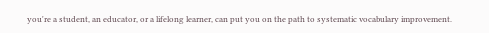you're a student, an educator, or a lifelong learner, can put you on the path to systematic vocabulary improvement.